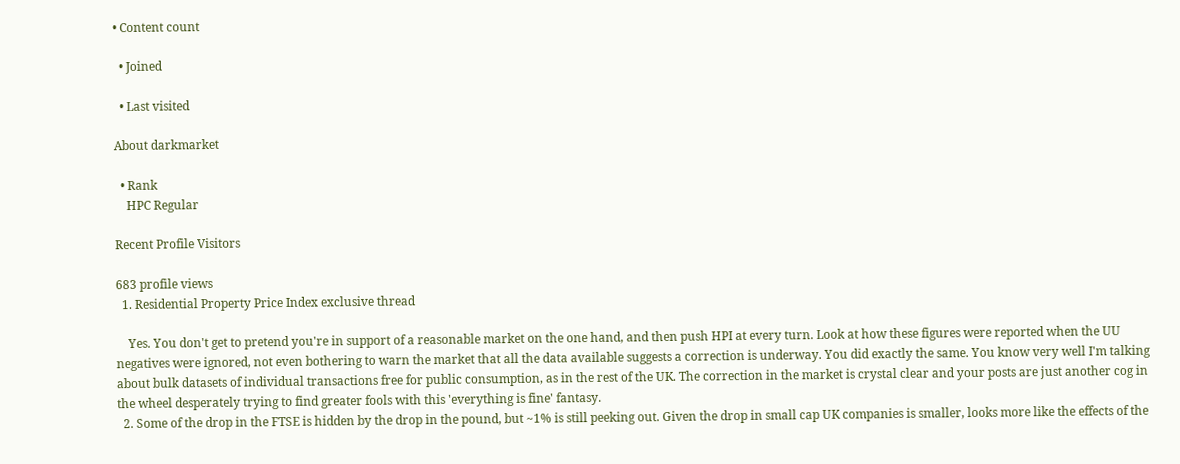• Content count

  • Joined

  • Last visited

About darkmarket

  • Rank
    HPC Regular

Recent Profile Visitors

683 profile views
  1. Residential Property Price Index exclusive thread

    Yes. You don't get to pretend you're in support of a reasonable market on the one hand, and then push HPI at every turn. Look at how these figures were reported when the UU negatives were ignored, not even bothering to warn the market that all the data available suggests a correction is underway. You did exactly the same. You know very well I'm talking about bulk datasets of individual transactions free for public consumption, as in the rest of the UK. The correction in the market is crystal clear and your posts are just another cog in the wheel desperately trying to find greater fools with this 'everything is fine' fantasy.
  2. Some of the drop in the FTSE is hidden by the drop in the pound, but ~1% is still peeking out. Given the drop in small cap UK companies is smaller, looks more like the effects of the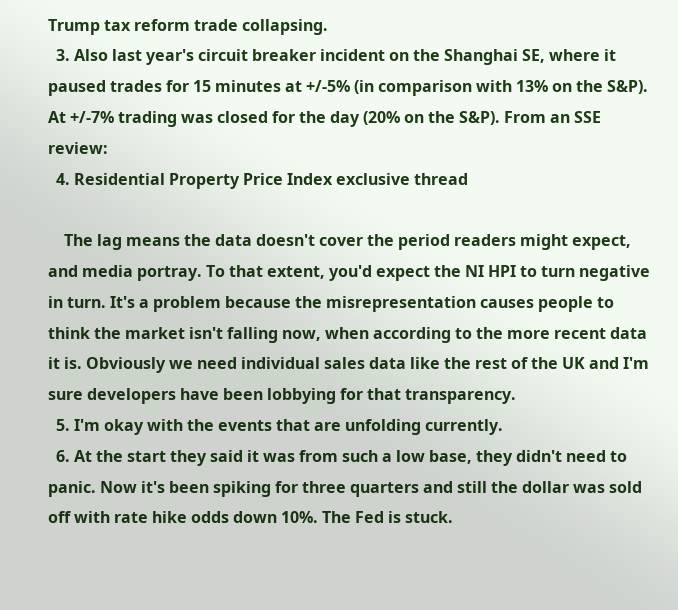Trump tax reform trade collapsing.
  3. Also last year's circuit breaker incident on the Shanghai SE, where it paused trades for 15 minutes at +/-5% (in comparison with 13% on the S&P). At +/-7% trading was closed for the day (20% on the S&P). From an SSE review:
  4. Residential Property Price Index exclusive thread

    The lag means the data doesn't cover the period readers might expect, and media portray. To that extent, you'd expect the NI HPI to turn negative in turn. It's a problem because the misrepresentation causes people to think the market isn't falling now, when according to the more recent data it is. Obviously we need individual sales data like the rest of the UK and I'm sure developers have been lobbying for that transparency.
  5. I'm okay with the events that are unfolding currently.
  6. At the start they said it was from such a low base, they didn't need to panic. Now it's been spiking for three quarters and still the dollar was sold off with rate hike odds down 10%. The Fed is stuck.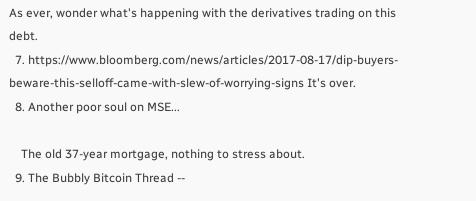As ever, wonder what's happening with the derivatives trading on this debt.
  7. https://www.bloomberg.com/news/articles/2017-08-17/dip-buyers-beware-this-selloff-came-with-slew-of-worrying-signs It's over.
  8. Another poor soul on MSE...

    The old 37-year mortgage, nothing to stress about.
  9. The Bubbly Bitcoin Thread --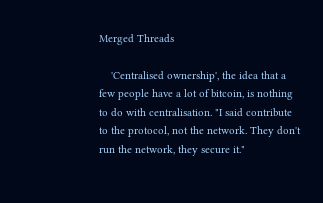Merged Threads

    'Centralised ownership', the idea that a few people have a lot of bitcoin, is nothing to do with centralisation. "I said contribute to the protocol, not the network. They don't run the network, they secure it."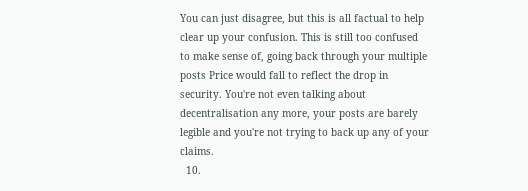You can just disagree, but this is all factual to help clear up your confusion. This is still too confused to make sense of, going back through your multiple posts Price would fall to reflect the drop in security. You're not even talking about decentralisation any more, your posts are barely legible and you're not trying to back up any of your claims.
  10.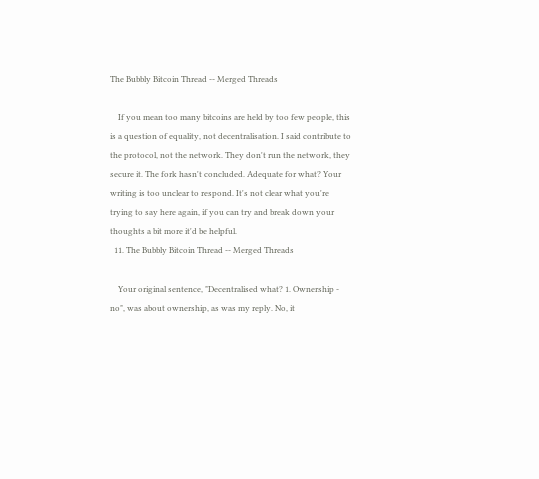The Bubbly Bitcoin Thread -- Merged Threads

    If you mean too many bitcoins are held by too few people, this is a question of equality, not decentralisation. I said contribute to the protocol, not the network. They don't run the network, they secure it. The fork hasn't concluded. Adequate for what? Your writing is too unclear to respond. It's not clear what you're trying to say here again, if you can try and break down your thoughts a bit more it'd be helpful.
  11. The Bubbly Bitcoin Thread -- Merged Threads

    Your original sentence, "Decentralised what? 1. Ownership - no", was about ownership, as was my reply. No, it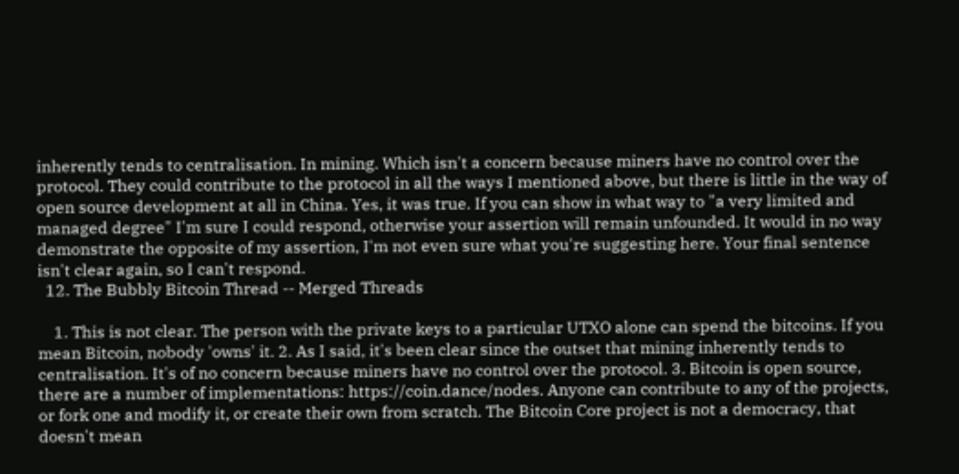inherently tends to centralisation. In mining. Which isn't a concern because miners have no control over the protocol. They could contribute to the protocol in all the ways I mentioned above, but there is little in the way of open source development at all in China. Yes, it was true. If you can show in what way to "a very limited and managed degree" I'm sure I could respond, otherwise your assertion will remain unfounded. It would in no way demonstrate the opposite of my assertion, I'm not even sure what you're suggesting here. Your final sentence isn't clear again, so I can't respond.
  12. The Bubbly Bitcoin Thread -- Merged Threads

    1. This is not clear. The person with the private keys to a particular UTXO alone can spend the bitcoins. If you mean Bitcoin, nobody 'owns' it. 2. As I said, it's been clear since the outset that mining inherently tends to centralisation. It's of no concern because miners have no control over the protocol. 3. Bitcoin is open source, there are a number of implementations: https://coin.dance/nodes. Anyone can contribute to any of the projects, or fork one and modify it, or create their own from scratch. The Bitcoin Core project is not a democracy, that doesn't mean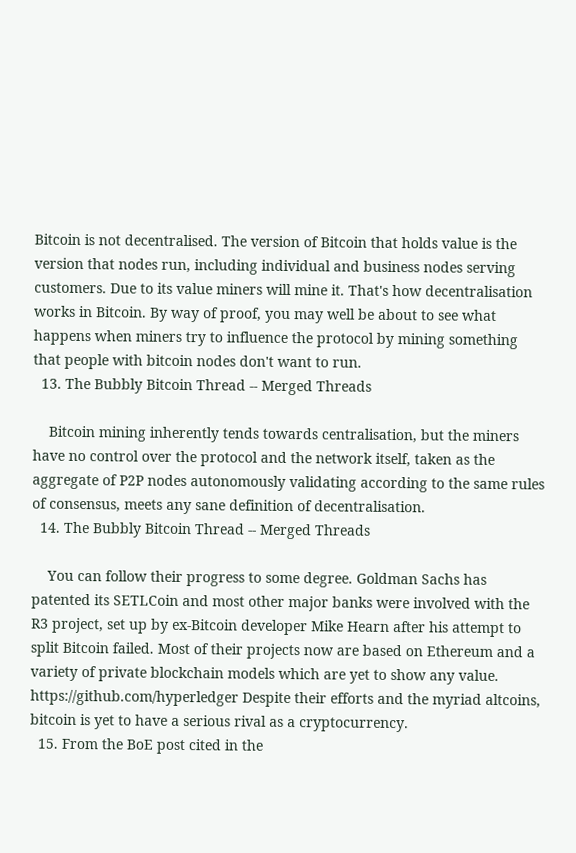Bitcoin is not decentralised. The version of Bitcoin that holds value is the version that nodes run, including individual and business nodes serving customers. Due to its value miners will mine it. That's how decentralisation works in Bitcoin. By way of proof, you may well be about to see what happens when miners try to influence the protocol by mining something that people with bitcoin nodes don't want to run.
  13. The Bubbly Bitcoin Thread -- Merged Threads

    Bitcoin mining inherently tends towards centralisation, but the miners have no control over the protocol and the network itself, taken as the aggregate of P2P nodes autonomously validating according to the same rules of consensus, meets any sane definition of decentralisation.
  14. The Bubbly Bitcoin Thread -- Merged Threads

    You can follow their progress to some degree. Goldman Sachs has patented its SETLCoin and most other major banks were involved with the R3 project, set up by ex-Bitcoin developer Mike Hearn after his attempt to split Bitcoin failed. Most of their projects now are based on Ethereum and a variety of private blockchain models which are yet to show any value. https://github.com/hyperledger Despite their efforts and the myriad altcoins, bitcoin is yet to have a serious rival as a cryptocurrency.
  15. From the BoE post cited in the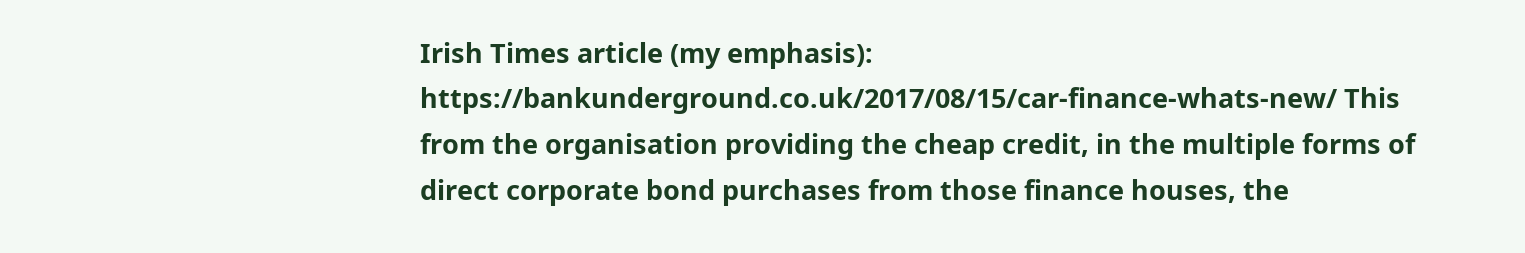Irish Times article (my emphasis): https://bankunderground.co.uk/2017/08/15/car-finance-whats-new/ This from the organisation providing the cheap credit, in the multiple forms of direct corporate bond purchases from those finance houses, the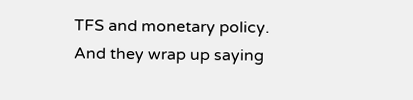TFS and monetary policy. And they wrap up saying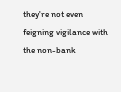they're not even feigning vigilance with the non-bank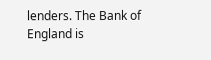lenders. The Bank of England is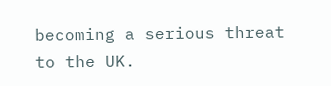becoming a serious threat to the UK.